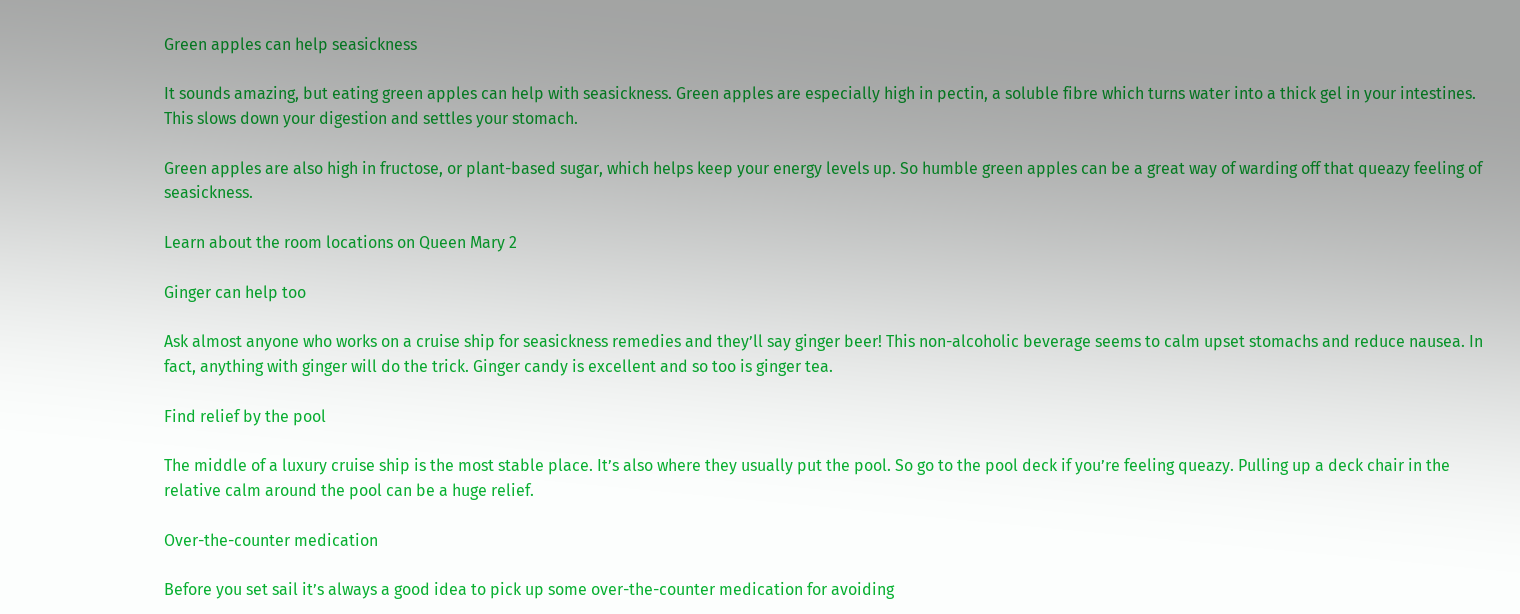Green apples can help seasickness

It sounds amazing, but eating green apples can help with seasickness. Green apples are especially high in pectin, a soluble fibre which turns water into a thick gel in your intestines. This slows down your digestion and settles your stomach.

Green apples are also high in fructose, or plant-based sugar, which helps keep your energy levels up. So humble green apples can be a great way of warding off that queazy feeling of seasickness.

Learn about the room locations on Queen Mary 2

Ginger can help too

Ask almost anyone who works on a cruise ship for seasickness remedies and they’ll say ginger beer! This non-alcoholic beverage seems to calm upset stomachs and reduce nausea. In fact, anything with ginger will do the trick. Ginger candy is excellent and so too is ginger tea.

Find relief by the pool

The middle of a luxury cruise ship is the most stable place. It’s also where they usually put the pool. So go to the pool deck if you’re feeling queazy. Pulling up a deck chair in the relative calm around the pool can be a huge relief.

Over-the-counter medication

Before you set sail it’s always a good idea to pick up some over-the-counter medication for avoiding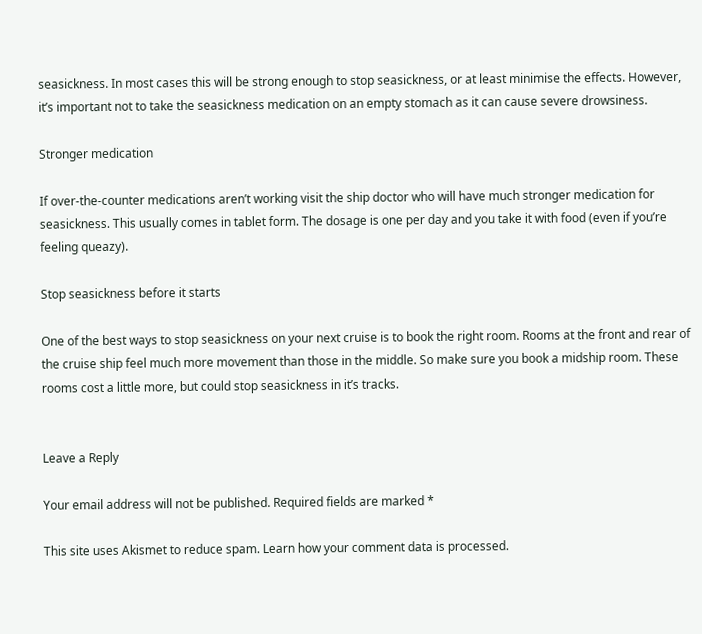seasickness. In most cases this will be strong enough to stop seasickness, or at least minimise the effects. However, it’s important not to take the seasickness medication on an empty stomach as it can cause severe drowsiness.

Stronger medication

If over-the-counter medications aren’t working visit the ship doctor who will have much stronger medication for seasickness. This usually comes in tablet form. The dosage is one per day and you take it with food (even if you’re feeling queazy).

Stop seasickness before it starts

One of the best ways to stop seasickness on your next cruise is to book the right room. Rooms at the front and rear of the cruise ship feel much more movement than those in the middle. So make sure you book a midship room. These rooms cost a little more, but could stop seasickness in it’s tracks.


Leave a Reply

Your email address will not be published. Required fields are marked *

This site uses Akismet to reduce spam. Learn how your comment data is processed.